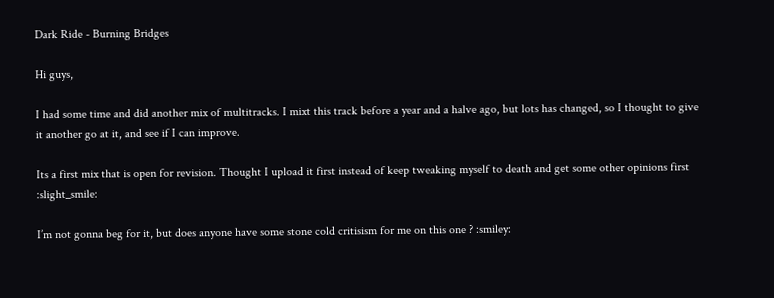Dark Ride - Burning Bridges

Hi guys,

I had some time and did another mix of multitracks. I mixt this track before a year and a halve ago, but lots has changed, so I thought to give it another go at it, and see if I can improve.

Its a first mix that is open for revision. Thought I upload it first instead of keep tweaking myself to death and get some other opinions first :slight_smile:

I’m not gonna beg for it, but does anyone have some stone cold critisism for me on this one ? :smiley: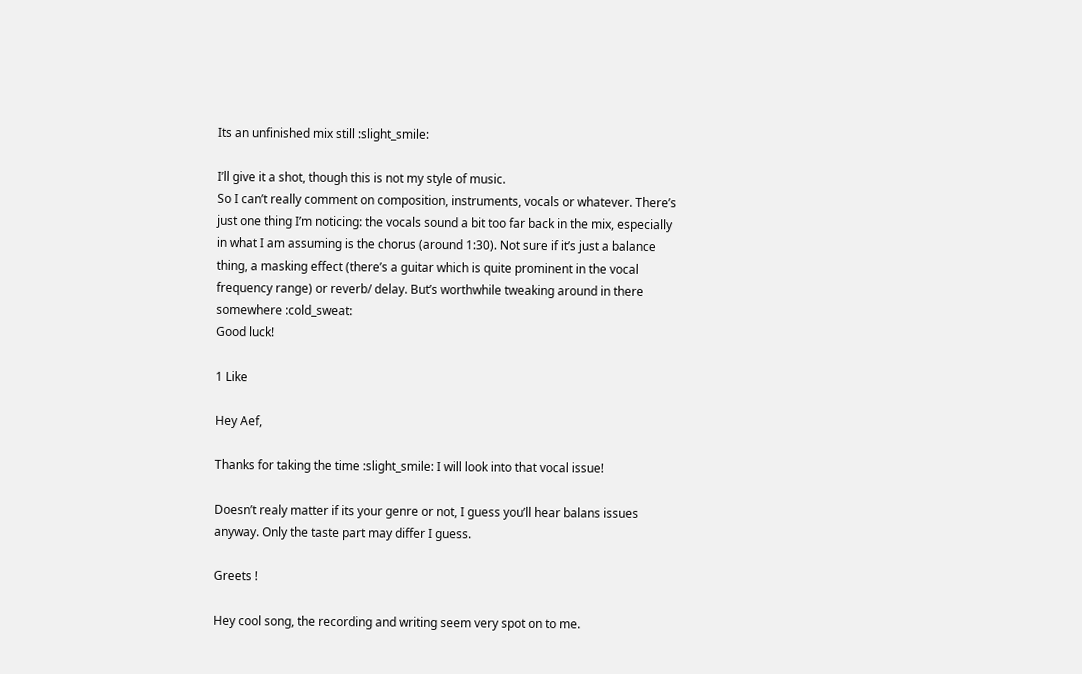Its an unfinished mix still :slight_smile:

I’ll give it a shot, though this is not my style of music.
So I can’t really comment on composition, instruments, vocals or whatever. There’s just one thing I’m noticing: the vocals sound a bit too far back in the mix, especially in what I am assuming is the chorus (around 1:30). Not sure if it’s just a balance thing, a masking effect (there’s a guitar which is quite prominent in the vocal frequency range) or reverb/ delay. But’s worthwhile tweaking around in there somewhere :cold_sweat:
Good luck!

1 Like

Hey Aef,

Thanks for taking the time :slight_smile: I will look into that vocal issue!

Doesn’t realy matter if its your genre or not, I guess you’ll hear balans issues anyway. Only the taste part may differ I guess.

Greets !

Hey cool song, the recording and writing seem very spot on to me.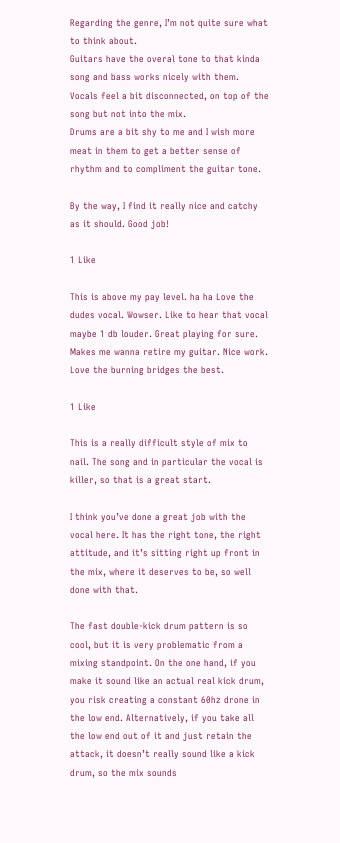Regarding the genre, I’m not quite sure what to think about.
Guitars have the overal tone to that kinda song and bass works nicely with them.
Vocals feel a bit disconnected, on top of the song but not into the mix.
Drums are a bit shy to me and I wish more meat in them to get a better sense of rhythm and to compliment the guitar tone.

By the way, I find it really nice and catchy as it should. Good job!

1 Like

This is above my pay level. ha ha Love the dudes vocal. Wowser. Like to hear that vocal maybe 1 db louder. Great playing for sure. Makes me wanna retire my guitar. Nice work. Love the burning bridges the best.

1 Like

This is a really difficult style of mix to nail. The song and in particular the vocal is killer, so that is a great start.

I think you’ve done a great job with the vocal here. It has the right tone, the right attitude, and it’s sitting right up front in the mix, where it deserves to be, so well done with that.

The fast double-kick drum pattern is so cool, but it is very problematic from a mixing standpoint. On the one hand, if you make it sound like an actual real kick drum, you risk creating a constant 60hz drone in the low end. Alternatively, if you take all the low end out of it and just retain the attack, it doesn’t really sound like a kick drum, so the mix sounds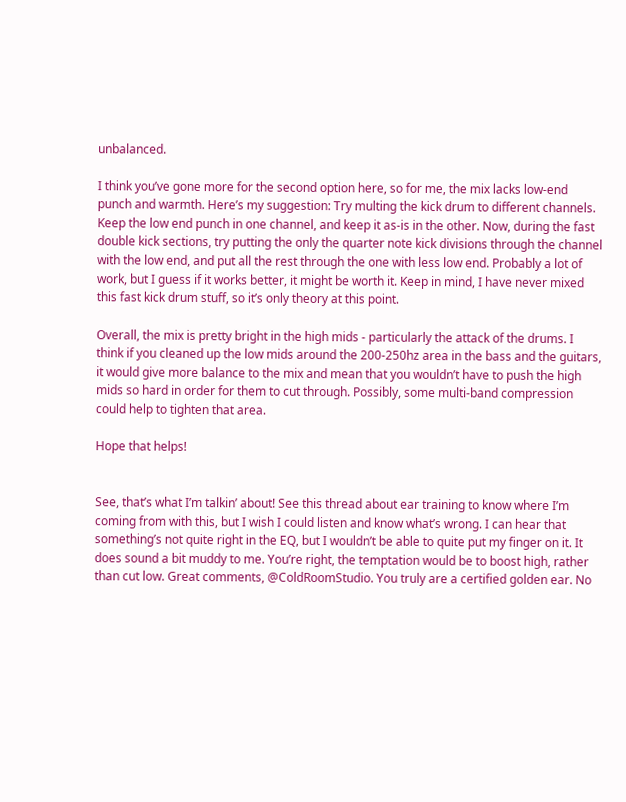unbalanced.

I think you’ve gone more for the second option here, so for me, the mix lacks low-end punch and warmth. Here’s my suggestion: Try multing the kick drum to different channels. Keep the low end punch in one channel, and keep it as-is in the other. Now, during the fast double kick sections, try putting the only the quarter note kick divisions through the channel with the low end, and put all the rest through the one with less low end. Probably a lot of work, but I guess if it works better, it might be worth it. Keep in mind, I have never mixed this fast kick drum stuff, so it’s only theory at this point.

Overall, the mix is pretty bright in the high mids - particularly the attack of the drums. I think if you cleaned up the low mids around the 200-250hz area in the bass and the guitars, it would give more balance to the mix and mean that you wouldn’t have to push the high mids so hard in order for them to cut through. Possibly, some multi-band compression could help to tighten that area.

Hope that helps!


See, that’s what I’m talkin’ about! See this thread about ear training to know where I’m coming from with this, but I wish I could listen and know what’s wrong. I can hear that something’s not quite right in the EQ, but I wouldn’t be able to quite put my finger on it. It does sound a bit muddy to me. You’re right, the temptation would be to boost high, rather than cut low. Great comments, @ColdRoomStudio. You truly are a certified golden ear. No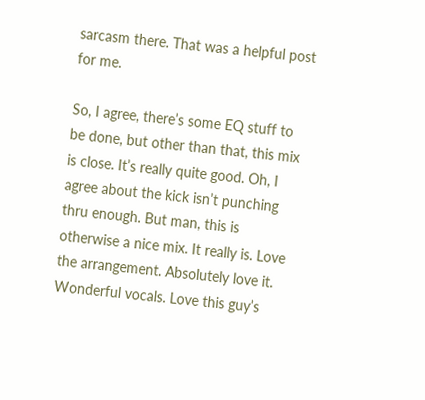sarcasm there. That was a helpful post for me.

So, I agree, there’s some EQ stuff to be done, but other than that, this mix is close. It’s really quite good. Oh, I agree about the kick isn’t punching thru enough. But man, this is otherwise a nice mix. It really is. Love the arrangement. Absolutely love it. Wonderful vocals. Love this guy’s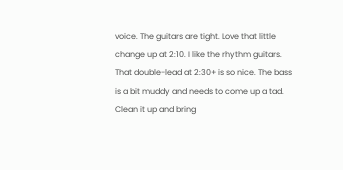voice. The guitars are tight. Love that little change up at 2:10. I like the rhythm guitars. That double-lead at 2:30+ is so nice. The bass is a bit muddy and needs to come up a tad. Clean it up and bring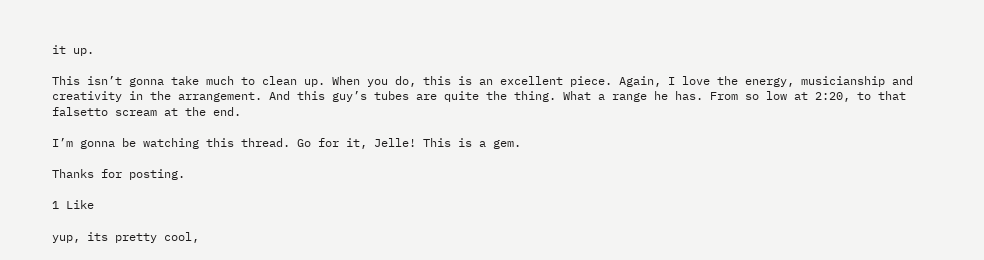it up.

This isn’t gonna take much to clean up. When you do, this is an excellent piece. Again, I love the energy, musicianship and creativity in the arrangement. And this guy’s tubes are quite the thing. What a range he has. From so low at 2:20, to that falsetto scream at the end.

I’m gonna be watching this thread. Go for it, Jelle! This is a gem.

Thanks for posting.

1 Like

yup, its pretty cool,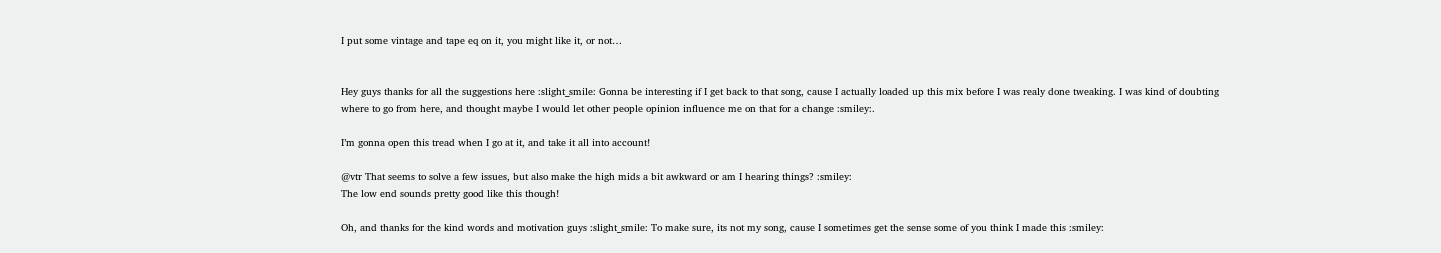I put some vintage and tape eq on it, you might like it, or not…


Hey guys thanks for all the suggestions here :slight_smile: Gonna be interesting if I get back to that song, cause I actually loaded up this mix before I was realy done tweaking. I was kind of doubting where to go from here, and thought maybe I would let other people opinion influence me on that for a change :smiley:.

I’m gonna open this tread when I go at it, and take it all into account!

@vtr That seems to solve a few issues, but also make the high mids a bit awkward or am I hearing things? :smiley:
The low end sounds pretty good like this though!

Oh, and thanks for the kind words and motivation guys :slight_smile: To make sure, its not my song, cause I sometimes get the sense some of you think I made this :smiley: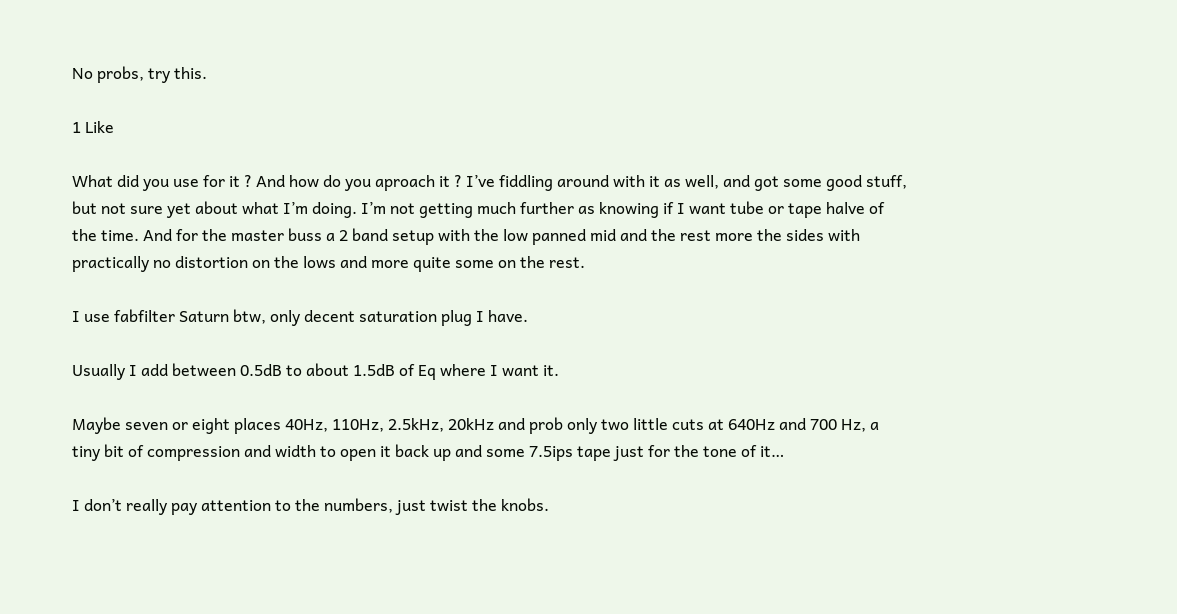No probs, try this.

1 Like

What did you use for it ? And how do you aproach it ? I’ve fiddling around with it as well, and got some good stuff, but not sure yet about what I’m doing. I’m not getting much further as knowing if I want tube or tape halve of the time. And for the master buss a 2 band setup with the low panned mid and the rest more the sides with practically no distortion on the lows and more quite some on the rest.

I use fabfilter Saturn btw, only decent saturation plug I have.

Usually I add between 0.5dB to about 1.5dB of Eq where I want it.

Maybe seven or eight places 40Hz, 110Hz, 2.5kHz, 20kHz and prob only two little cuts at 640Hz and 700 Hz, a tiny bit of compression and width to open it back up and some 7.5ips tape just for the tone of it…

I don’t really pay attention to the numbers, just twist the knobs.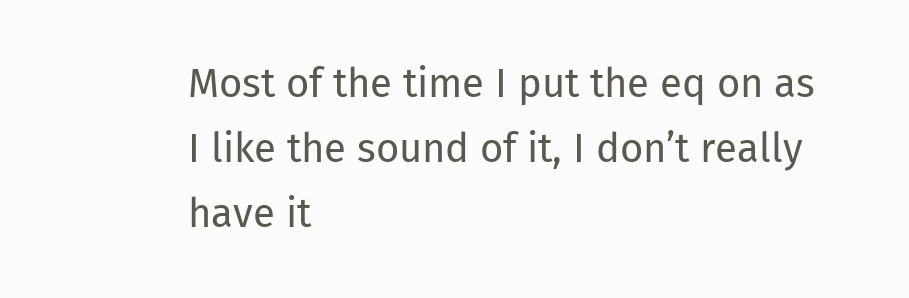Most of the time I put the eq on as I like the sound of it, I don’t really have it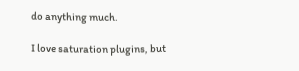do anything much.

I love saturation plugins, but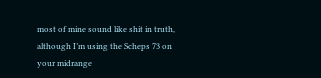most of mine sound like shit in truth, although I’m using the Scheps 73 on your midrange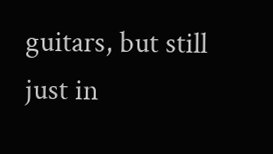guitars, but still just in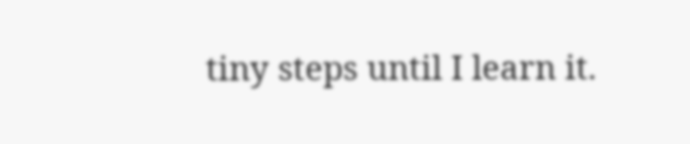tiny steps until I learn it.